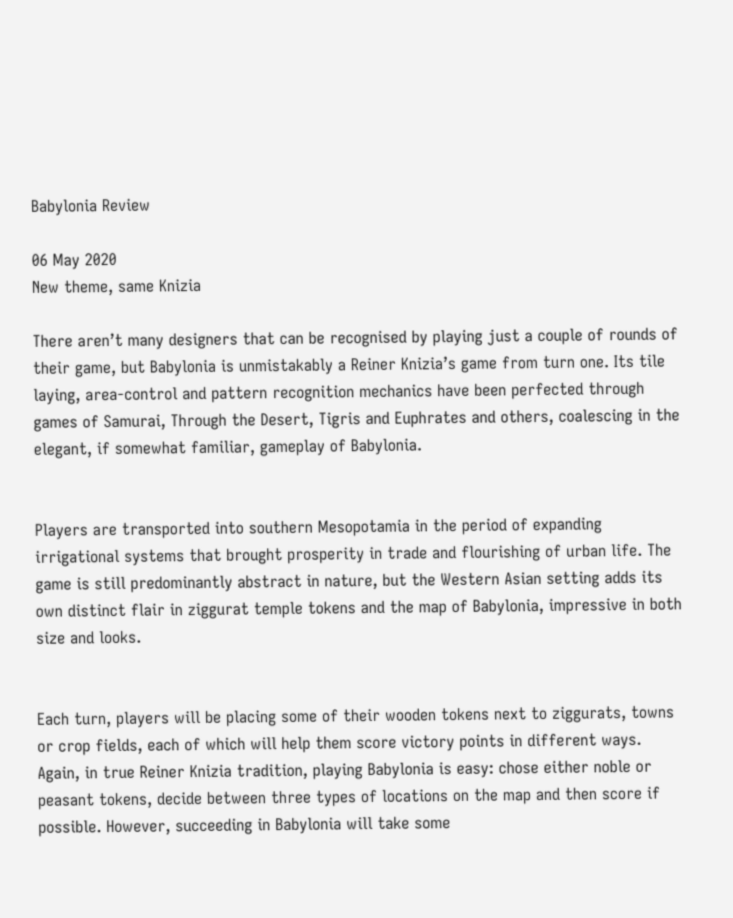Babylonia Review

06 May 2020
New theme, same Knizia

There aren’t many designers that can be recognised by playing just a couple of rounds of their game, but Babylonia is unmistakably a Reiner Knizia’s game from turn one. Its tile laying, area-control and pattern recognition mechanics have been perfected through games of Samurai, Through the Desert, Tigris and Euphrates and others, coalescing in the elegant, if somewhat familiar, gameplay of Babylonia.


Players are transported into southern Mesopotamia in the period of expanding irrigational systems that brought prosperity in trade and flourishing of urban life. The game is still predominantly abstract in nature, but the Western Asian setting adds its own distinct flair in ziggurat temple tokens and the map of Babylonia, impressive in both size and looks.


Each turn, players will be placing some of their wooden tokens next to ziggurats, towns or crop fields, each of which will help them score victory points in different ways. Again, in true Reiner Knizia tradition, playing Babylonia is easy: chose either noble or peasant tokens, decide between three types of locations on the map and then score if possible. However, succeeding in Babylonia will take some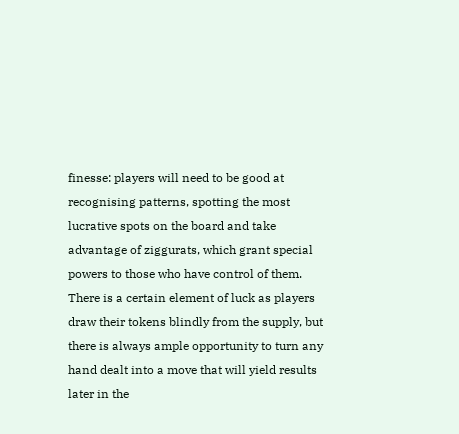finesse: players will need to be good at recognising patterns, spotting the most lucrative spots on the board and take advantage of ziggurats, which grant special powers to those who have control of them. There is a certain element of luck as players draw their tokens blindly from the supply, but there is always ample opportunity to turn any hand dealt into a move that will yield results later in the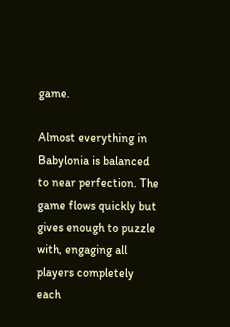game.

Almost everything in Babylonia is balanced to near perfection. The game flows quickly but gives enough to puzzle with, engaging all players completely each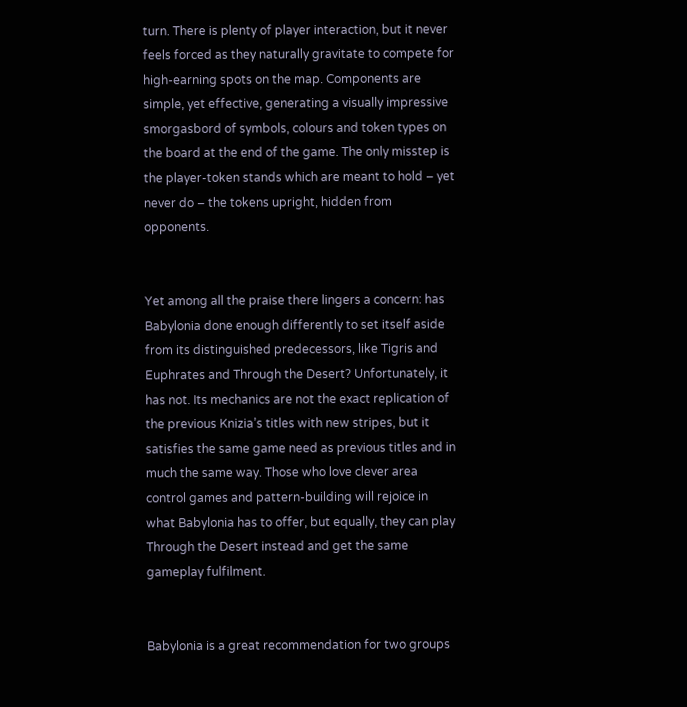turn. There is plenty of player interaction, but it never feels forced as they naturally gravitate to compete for high-earning spots on the map. Components are simple, yet effective, generating a visually impressive smorgasbord of symbols, colours and token types on the board at the end of the game. The only misstep is the player-token stands which are meant to hold – yet never do – the tokens upright, hidden from opponents.


Yet among all the praise there lingers a concern: has Babylonia done enough differently to set itself aside from its distinguished predecessors, like Tigris and Euphrates and Through the Desert? Unfortunately, it has not. Its mechanics are not the exact replication of the previous Knizia’s titles with new stripes, but it satisfies the same game need as previous titles and in much the same way. Those who love clever area control games and pattern-building will rejoice in what Babylonia has to offer, but equally, they can play Through the Desert instead and get the same gameplay fulfilment.


Babylonia is a great recommendation for two groups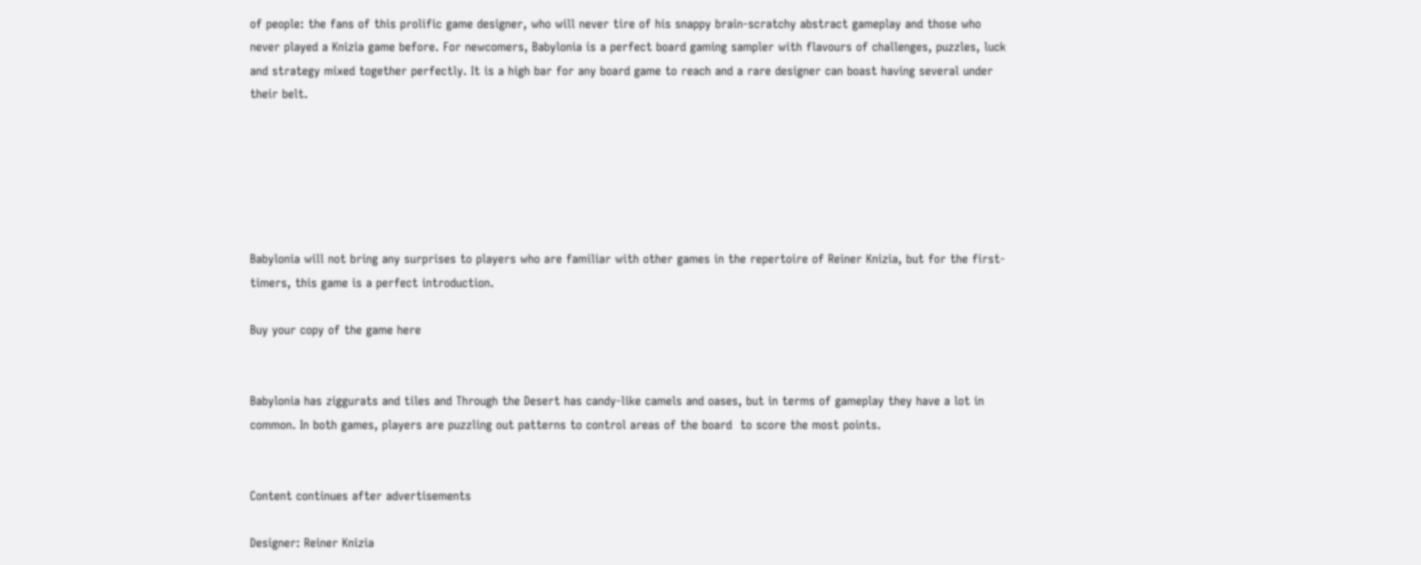of people: the fans of this prolific game designer, who will never tire of his snappy brain-scratchy abstract gameplay and those who never played a Knizia game before. For newcomers, Babylonia is a perfect board gaming sampler with flavours of challenges, puzzles, luck and strategy mixed together perfectly. It is a high bar for any board game to reach and a rare designer can boast having several under their belt.






Babylonia will not bring any surprises to players who are familiar with other games in the repertoire of Reiner Knizia, but for the first-timers, this game is a perfect introduction.

Buy your copy of the game here


Babylonia has ziggurats and tiles and Through the Desert has candy-like camels and oases, but in terms of gameplay they have a lot in common. In both games, players are puzzling out patterns to control areas of the board  to score the most points.


Content continues after advertisements

Designer: Reiner Knizia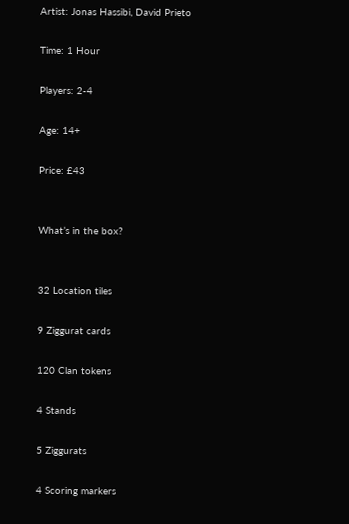Artist: Jonas Hassibi, David Prieto

Time: 1 Hour

Players: 2-4

Age: 14+

Price: £43


What’s in the box?


32 Location tiles

9 Ziggurat cards

120 Clan tokens

4 Stands

5 Ziggurats

4 Scoring markers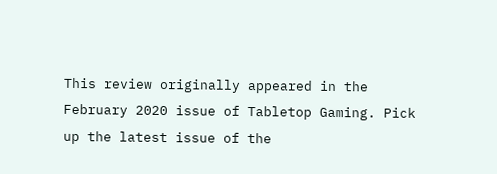This review originally appeared in the February 2020 issue of Tabletop Gaming. Pick up the latest issue of the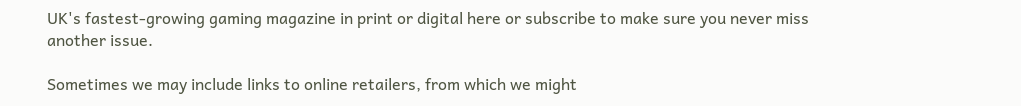UK's fastest-growing gaming magazine in print or digital here or subscribe to make sure you never miss another issue.

Sometimes we may include links to online retailers, from which we might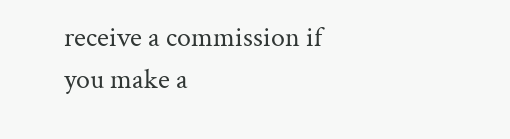receive a commission if you make a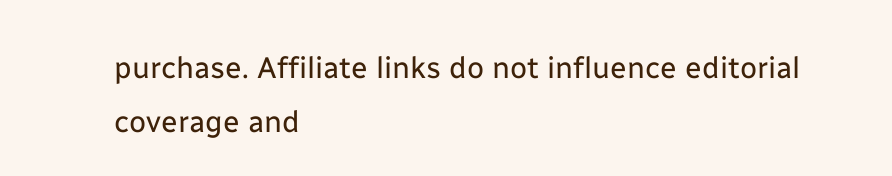purchase. Affiliate links do not influence editorial coverage and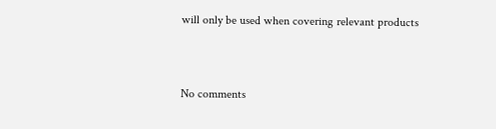will only be used when covering relevant products


No comments